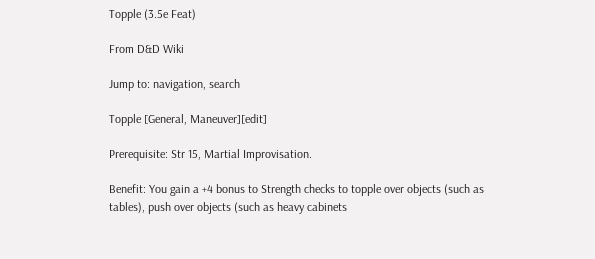Topple (3.5e Feat)

From D&D Wiki

Jump to: navigation, search

Topple [General, Maneuver][edit]

Prerequisite: Str 15, Martial Improvisation.

Benefit: You gain a +4 bonus to Strength checks to topple over objects (such as tables), push over objects (such as heavy cabinets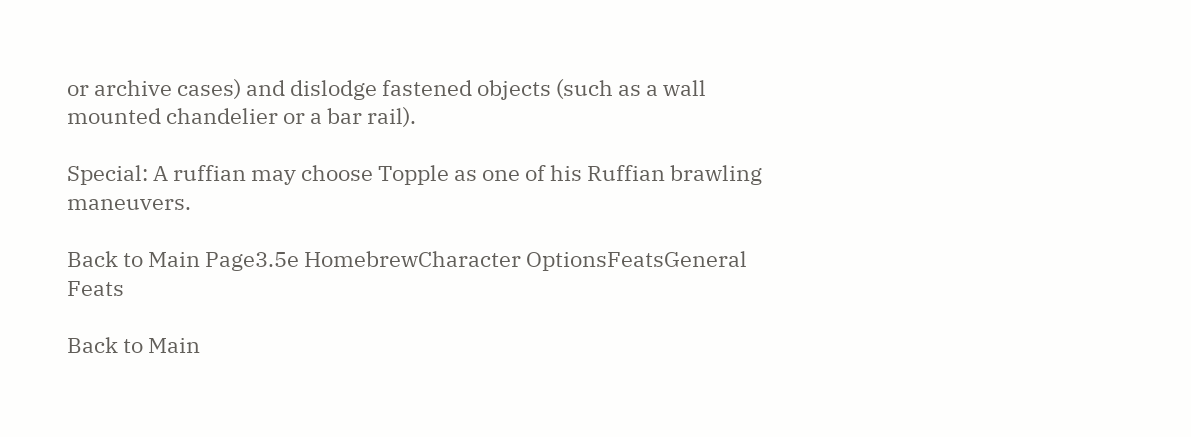or archive cases) and dislodge fastened objects (such as a wall mounted chandelier or a bar rail).

Special: A ruffian may choose Topple as one of his Ruffian brawling maneuvers.

Back to Main Page3.5e HomebrewCharacter OptionsFeatsGeneral Feats

Back to Main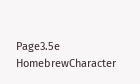Page3.5e HomebrewCharacter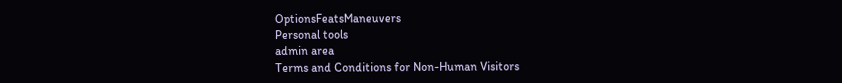OptionsFeatsManeuvers
Personal tools
admin area
Terms and Conditions for Non-Human Visitors